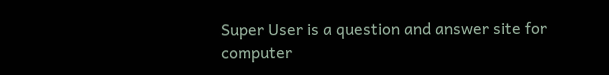Super User is a question and answer site for computer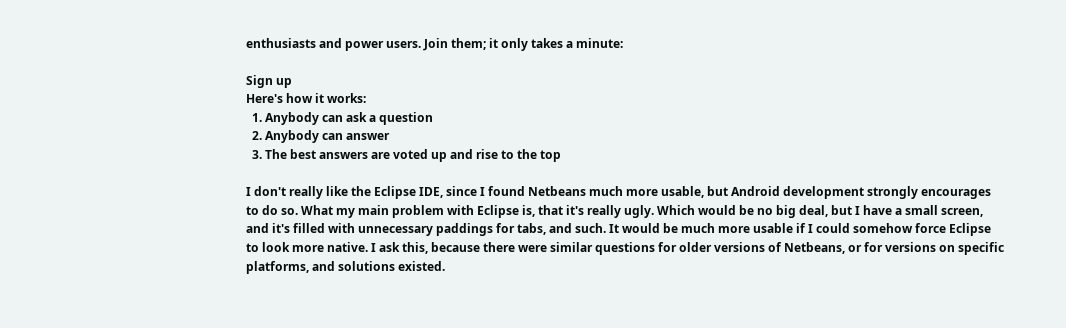enthusiasts and power users. Join them; it only takes a minute:

Sign up
Here's how it works:
  1. Anybody can ask a question
  2. Anybody can answer
  3. The best answers are voted up and rise to the top

I don't really like the Eclipse IDE, since I found Netbeans much more usable, but Android development strongly encourages to do so. What my main problem with Eclipse is, that it's really ugly. Which would be no big deal, but I have a small screen, and it's filled with unnecessary paddings for tabs, and such. It would be much more usable if I could somehow force Eclipse to look more native. I ask this, because there were similar questions for older versions of Netbeans, or for versions on specific platforms, and solutions existed.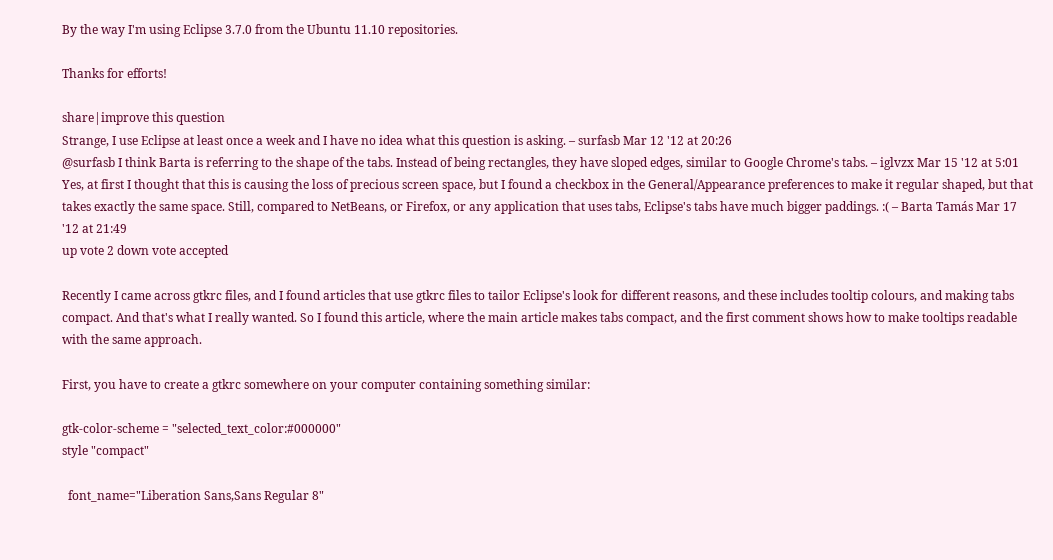By the way I'm using Eclipse 3.7.0 from the Ubuntu 11.10 repositories.

Thanks for efforts!

share|improve this question
Strange, I use Eclipse at least once a week and I have no idea what this question is asking. – surfasb Mar 12 '12 at 20:26
@surfasb I think Barta is referring to the shape of the tabs. Instead of being rectangles, they have sloped edges, similar to Google Chrome's tabs. – iglvzx Mar 15 '12 at 5:01
Yes, at first I thought that this is causing the loss of precious screen space, but I found a checkbox in the General/Appearance preferences to make it regular shaped, but that takes exactly the same space. Still, compared to NetBeans, or Firefox, or any application that uses tabs, Eclipse's tabs have much bigger paddings. :( – Barta Tamás Mar 17 '12 at 21:49
up vote 2 down vote accepted

Recently I came across gtkrc files, and I found articles that use gtkrc files to tailor Eclipse's look for different reasons, and these includes tooltip colours, and making tabs compact. And that's what I really wanted. So I found this article, where the main article makes tabs compact, and the first comment shows how to make tooltips readable with the same approach.

First, you have to create a gtkrc somewhere on your computer containing something similar:

gtk-color-scheme = "selected_text_color:#000000"
style "compact"

  font_name="Liberation Sans,Sans Regular 8"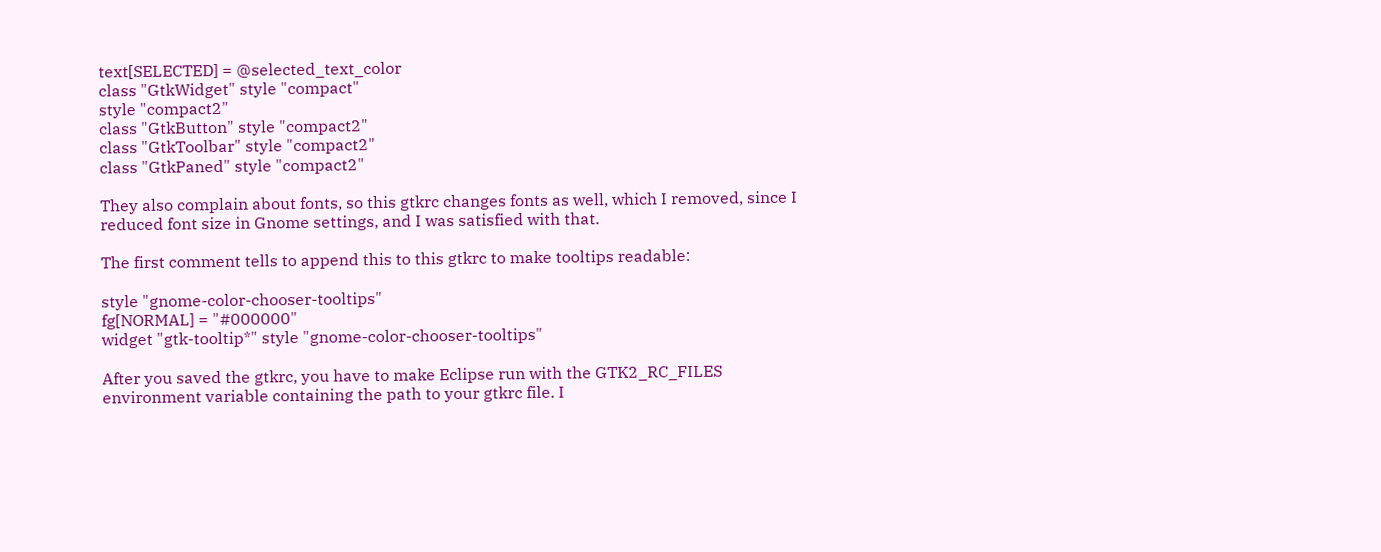text[SELECTED] = @selected_text_color
class "GtkWidget" style "compact"
style "compact2"
class "GtkButton" style "compact2"
class "GtkToolbar" style "compact2"
class "GtkPaned" style "compact2"

They also complain about fonts, so this gtkrc changes fonts as well, which I removed, since I reduced font size in Gnome settings, and I was satisfied with that.

The first comment tells to append this to this gtkrc to make tooltips readable:

style "gnome-color-chooser-tooltips"
fg[NORMAL] = "#000000"
widget "gtk-tooltip*" style "gnome-color-chooser-tooltips"

After you saved the gtkrc, you have to make Eclipse run with the GTK2_RC_FILES environment variable containing the path to your gtkrc file. I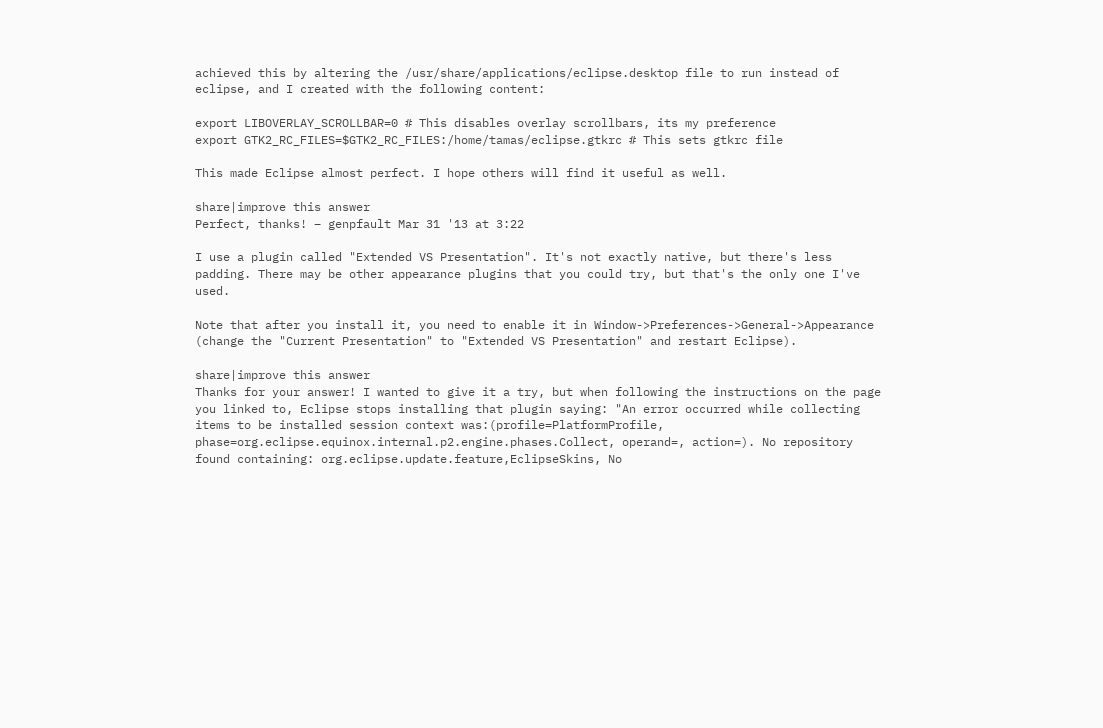achieved this by altering the /usr/share/applications/eclipse.desktop file to run instead of eclipse, and I created with the following content:

export LIBOVERLAY_SCROLLBAR=0 # This disables overlay scrollbars, its my preference
export GTK2_RC_FILES=$GTK2_RC_FILES:/home/tamas/eclipse.gtkrc # This sets gtkrc file

This made Eclipse almost perfect. I hope others will find it useful as well.

share|improve this answer
Perfect, thanks! – genpfault Mar 31 '13 at 3:22

I use a plugin called "Extended VS Presentation". It's not exactly native, but there's less padding. There may be other appearance plugins that you could try, but that's the only one I've used.

Note that after you install it, you need to enable it in Window->Preferences->General->Appearance (change the "Current Presentation" to "Extended VS Presentation" and restart Eclipse).

share|improve this answer
Thanks for your answer! I wanted to give it a try, but when following the instructions on the page you linked to, Eclipse stops installing that plugin saying: "An error occurred while collecting items to be installed session context was:(profile=PlatformProfile, phase=org.eclipse.equinox.internal.p2.engine.phases.Collect, operand=, action=). No repository found containing: org.eclipse.update.feature,EclipseSkins, No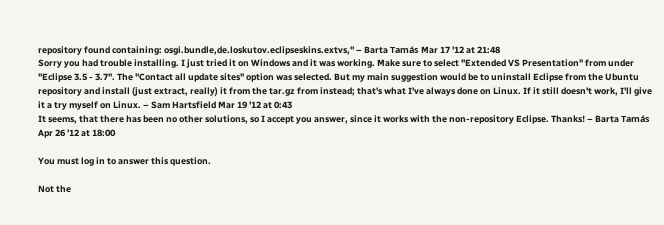repository found containing: osgi.bundle,de.loskutov.eclipseskins.extvs," – Barta Tamás Mar 17 '12 at 21:48
Sorry you had trouble installing. I just tried it on Windows and it was working. Make sure to select "Extended VS Presentation" from under "Eclipse 3.5 - 3.7". The "Contact all update sites" option was selected. But my main suggestion would be to uninstall Eclipse from the Ubuntu repository and install (just extract, really) it from the tar.gz from instead; that's what I've always done on Linux. If it still doesn't work, I'll give it a try myself on Linux. – Sam Hartsfield Mar 19 '12 at 0:43
It seems, that there has been no other solutions, so I accept you answer, since it works with the non-repository Eclipse. Thanks! – Barta Tamás Apr 26 '12 at 18:00

You must log in to answer this question.

Not the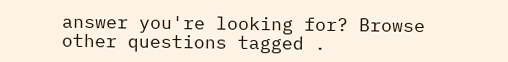answer you're looking for? Browse other questions tagged .